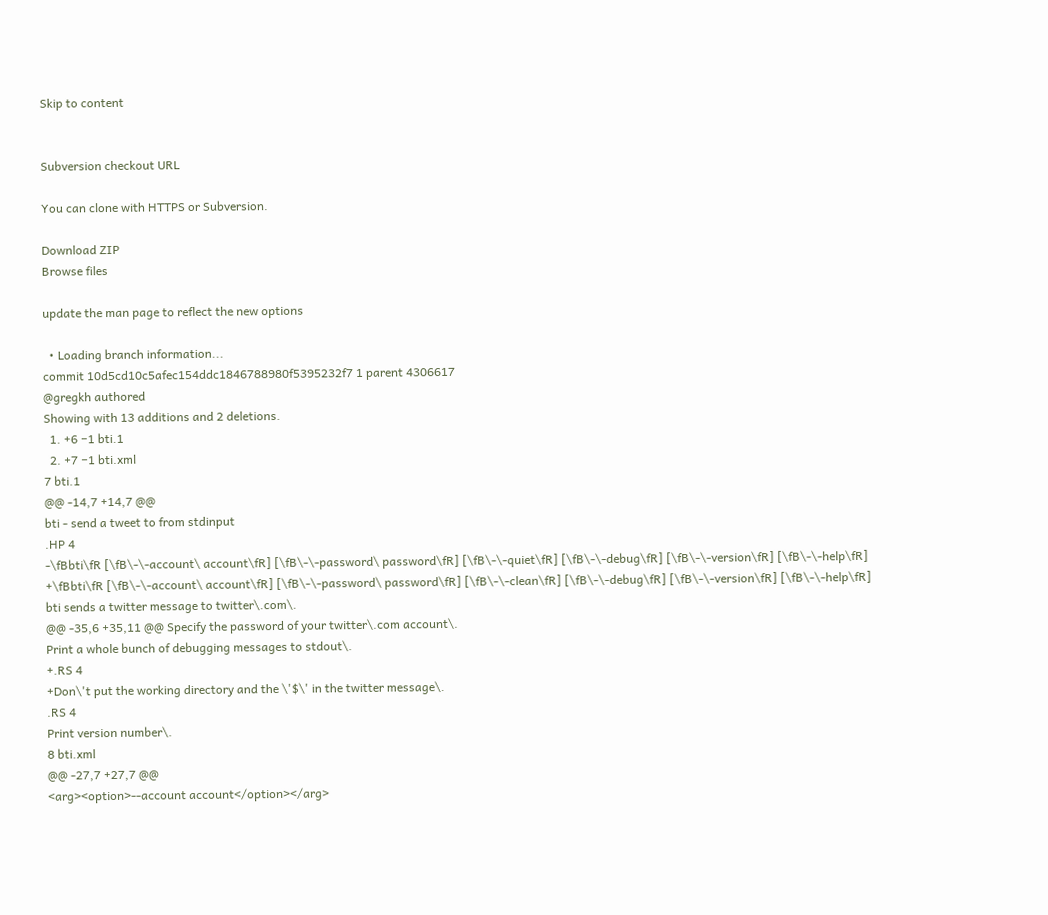Skip to content


Subversion checkout URL

You can clone with HTTPS or Subversion.

Download ZIP
Browse files

update the man page to reflect the new options

  • Loading branch information...
commit 10d5cd10c5afec154ddc1846788980f5395232f7 1 parent 4306617
@gregkh authored
Showing with 13 additions and 2 deletions.
  1. +6 −1 bti.1
  2. +7 −1 bti.xml
7 bti.1
@@ -14,7 +14,7 @@
bti - send a tweet to from stdinput
.HP 4
-\fBbti\fR [\fB\-\-account\ account\fR] [\fB\-\-password\ password\fR] [\fB\-\-quiet\fR] [\fB\-\-debug\fR] [\fB\-\-version\fR] [\fB\-\-help\fR]
+\fBbti\fR [\fB\-\-account\ account\fR] [\fB\-\-password\ password\fR] [\fB\-\-clean\fR] [\fB\-\-debug\fR] [\fB\-\-version\fR] [\fB\-\-help\fR]
bti sends a twitter message to twitter\.com\.
@@ -35,6 +35,11 @@ Specify the password of your twitter\.com account\.
Print a whole bunch of debugging messages to stdout\.
+.RS 4
+Don\'t put the working directory and the \'$\' in the twitter message\.
.RS 4
Print version number\.
8 bti.xml
@@ -27,7 +27,7 @@
<arg><option>--account account</option></arg>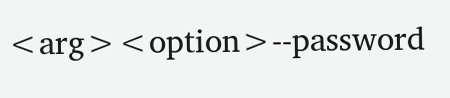<arg><option>--password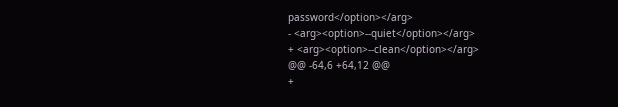password</option></arg>
- <arg><option>--quiet</option></arg>
+ <arg><option>--clean</option></arg>
@@ -64,6 +64,12 @@
+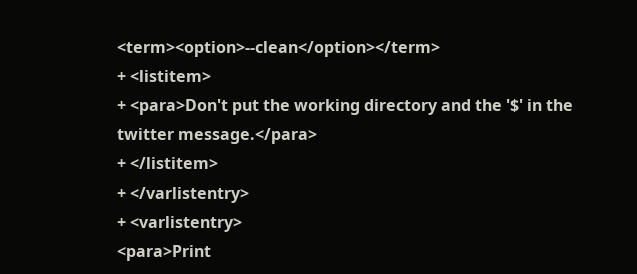<term><option>--clean</option></term>
+ <listitem>
+ <para>Don't put the working directory and the '$' in the twitter message.</para>
+ </listitem>
+ </varlistentry>
+ <varlistentry>
<para>Print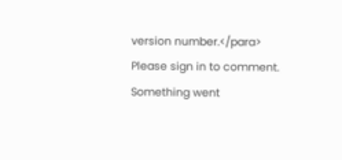version number.</para>
Please sign in to comment.
Something went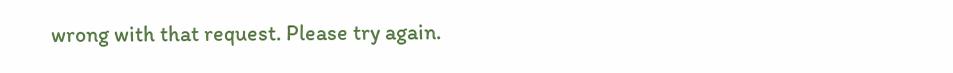wrong with that request. Please try again.